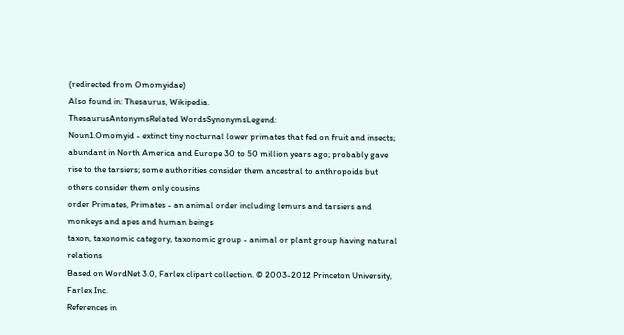(redirected from Omomyidae)
Also found in: Thesaurus, Wikipedia.
ThesaurusAntonymsRelated WordsSynonymsLegend:
Noun1.Omomyid - extinct tiny nocturnal lower primates that fed on fruit and insects; abundant in North America and Europe 30 to 50 million years ago; probably gave rise to the tarsiers; some authorities consider them ancestral to anthropoids but others consider them only cousins
order Primates, Primates - an animal order including lemurs and tarsiers and monkeys and apes and human beings
taxon, taxonomic category, taxonomic group - animal or plant group having natural relations
Based on WordNet 3.0, Farlex clipart collection. © 2003-2012 Princeton University, Farlex Inc.
References in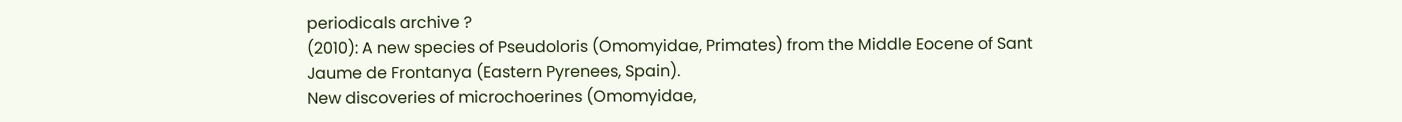periodicals archive ?
(2010): A new species of Pseudoloris (Omomyidae, Primates) from the Middle Eocene of Sant Jaume de Frontanya (Eastern Pyrenees, Spain).
New discoveries of microchoerines (Omomyidae,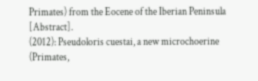Primates) from the Eocene of the Iberian Peninsula [Abstract].
(2012): Pseudoloris cuestai, a new microchoerine (Primates,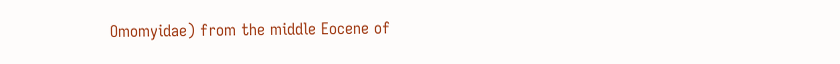Omomyidae) from the middle Eocene of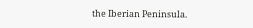the Iberian Peninsula.